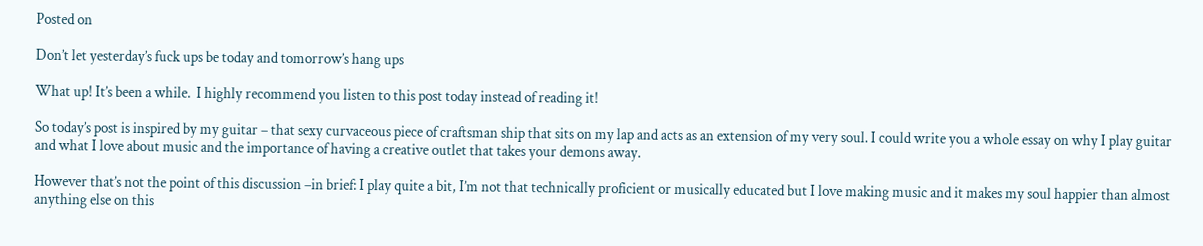Posted on

Don’t let yesterday’s fuck ups be today and tomorrow’s hang ups

What up! It’s been a while.  I highly recommend you listen to this post today instead of reading it!

So today’s post is inspired by my guitar – that sexy curvaceous piece of craftsman ship that sits on my lap and acts as an extension of my very soul. I could write you a whole essay on why I play guitar and what I love about music and the importance of having a creative outlet that takes your demons away.

However that’s not the point of this discussion –in brief: I play quite a bit, I’m not that technically proficient or musically educated but I love making music and it makes my soul happier than almost anything else on this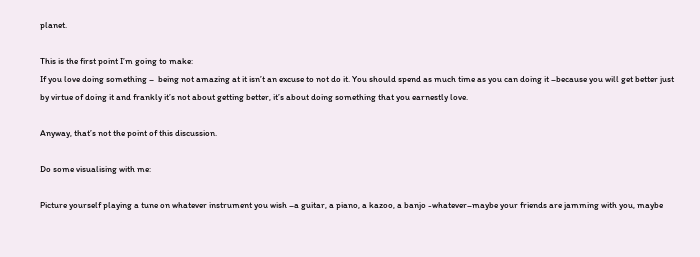planet.

This is the first point I’m going to make:
If you love doing something –  being not amazing at it isn’t an excuse to not do it. You should spend as much time as you can doing it –because you will get better just by virtue of doing it and frankly it’s not about getting better, it’s about doing something that you earnestly love.

Anyway, that’s not the point of this discussion.

Do some visualising with me:

Picture yourself playing a tune on whatever instrument you wish –a guitar, a piano, a kazoo, a banjo -whatever–maybe your friends are jamming with you, maybe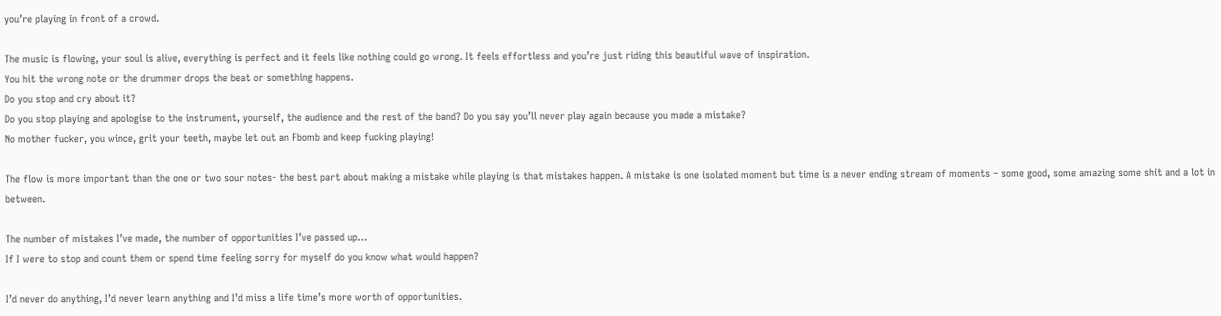you’re playing in front of a crowd.

The music is flowing, your soul is alive, everything is perfect and it feels like nothing could go wrong. It feels effortless and you’re just riding this beautiful wave of inspiration.
You hit the wrong note or the drummer drops the beat or something happens.
Do you stop and cry about it?
Do you stop playing and apologise to the instrument, yourself, the audience and the rest of the band? Do you say you’ll never play again because you made a mistake?
No mother fucker, you wince, grit your teeth, maybe let out an Fbomb and keep fucking playing!

The flow is more important than the one or two sour notes- the best part about making a mistake while playing is that mistakes happen. A mistake is one isolated moment but time is a never ending stream of moments – some good, some amazing some shit and a lot in between.

The number of mistakes I’ve made, the number of opportunities I’ve passed up…
If I were to stop and count them or spend time feeling sorry for myself do you know what would happen?

I’d never do anything, I’d never learn anything and I’d miss a life time’s more worth of opportunities.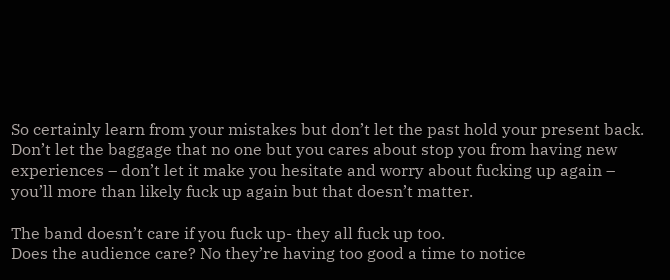So certainly learn from your mistakes but don’t let the past hold your present back. Don’t let the baggage that no one but you cares about stop you from having new experiences – don’t let it make you hesitate and worry about fucking up again – you’ll more than likely fuck up again but that doesn’t matter.

The band doesn’t care if you fuck up- they all fuck up too.
Does the audience care? No they’re having too good a time to notice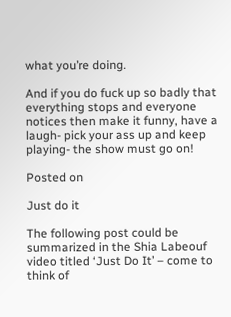what you’re doing.

And if you do fuck up so badly that everything stops and everyone notices then make it funny, have a laugh- pick your ass up and keep playing- the show must go on!

Posted on

Just do it

The following post could be summarized in the Shia Labeouf video titled ‘Just Do It’ – come to think of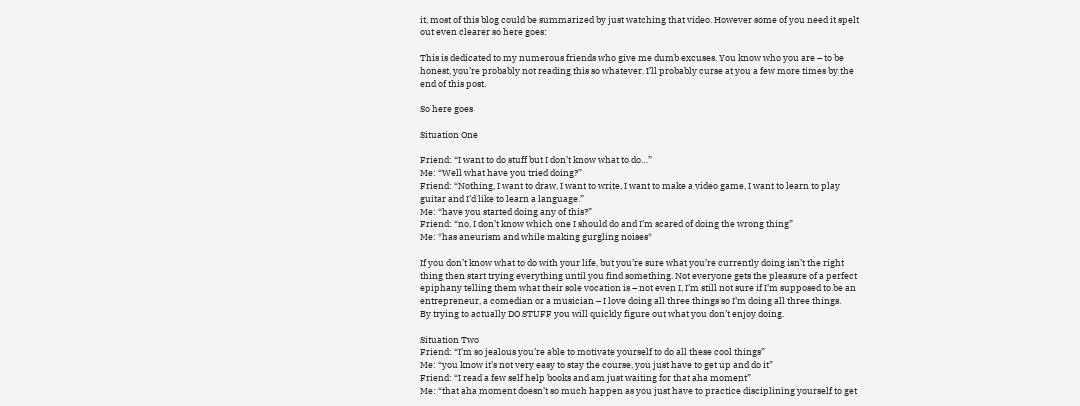it, most of this blog could be summarized by just watching that video. However some of you need it spelt out even clearer so here goes:

This is dedicated to my numerous friends who give me dumb excuses. You know who you are – to be honest, you’re probably not reading this so whatever. I’ll probably curse at you a few more times by the end of this post.

So here goes

Situation One

Friend: “I want to do stuff but I don’t know what to do…”
Me: “Well what have you tried doing?”
Friend: “Nothing, I want to draw, I want to write, I want to make a video game, I want to learn to play guitar and I’d like to learn a language.”
Me: “have you started doing any of this?”
Friend: “no, I don’t know which one I should do and I’m scared of doing the wrong thing”
Me: *has aneurism and while making gurgling noises*

If you don’t know what to do with your life, but you’re sure what you’re currently doing isn’t the right thing then start trying everything until you find something. Not everyone gets the pleasure of a perfect epiphany telling them what their sole vocation is – not even I, I’m still not sure if I’m supposed to be an entrepreneur, a comedian or a musician – I love doing all three things so I’m doing all three things.
By trying to actually DO STUFF you will quickly figure out what you don’t enjoy doing.

Situation Two
Friend: “I’m so jealous you’re able to motivate yourself to do all these cool things”
Me: “you know it’s not very easy to stay the course, you just have to get up and do it”
Friend: “I read a few self help books and am just waiting for that aha moment”
Me: “that aha moment doesn’t so much happen as you just have to practice disciplining yourself to get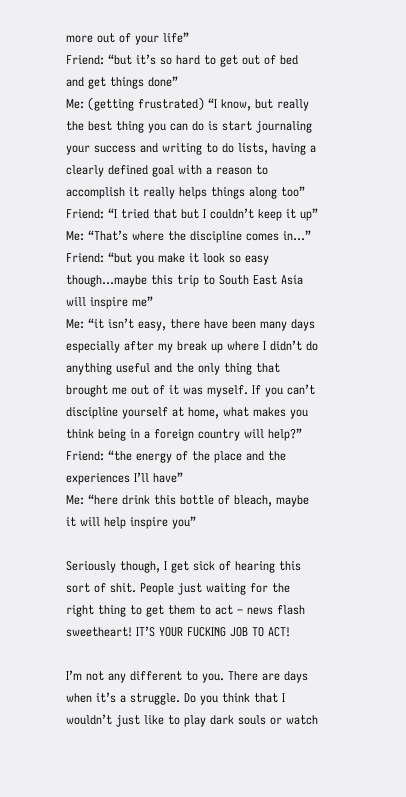more out of your life”
Friend: “but it’s so hard to get out of bed and get things done”
Me: (getting frustrated) “I know, but really the best thing you can do is start journaling your success and writing to do lists, having a clearly defined goal with a reason to accomplish it really helps things along too”
Friend: “I tried that but I couldn’t keep it up”
Me: “That’s where the discipline comes in…”
Friend: “but you make it look so easy though…maybe this trip to South East Asia will inspire me”
Me: “it isn’t easy, there have been many days especially after my break up where I didn’t do anything useful and the only thing that brought me out of it was myself. If you can’t discipline yourself at home, what makes you think being in a foreign country will help?”
Friend: “the energy of the place and the experiences I’ll have”
Me: “here drink this bottle of bleach, maybe it will help inspire you”

Seriously though, I get sick of hearing this sort of shit. People just waiting for the right thing to get them to act – news flash sweetheart! IT’S YOUR FUCKING JOB TO ACT!

I’m not any different to you. There are days when it’s a struggle. Do you think that I wouldn’t just like to play dark souls or watch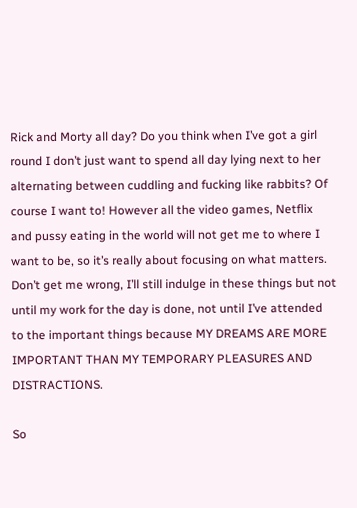Rick and Morty all day? Do you think when I’ve got a girl round I don’t just want to spend all day lying next to her alternating between cuddling and fucking like rabbits? Of course I want to! However all the video games, Netflix and pussy eating in the world will not get me to where I want to be, so it’s really about focusing on what matters. Don’t get me wrong, I’ll still indulge in these things but not until my work for the day is done, not until I’ve attended to the important things because MY DREAMS ARE MORE IMPORTANT THAN MY TEMPORARY PLEASURES AND DISTRACTIONS.

So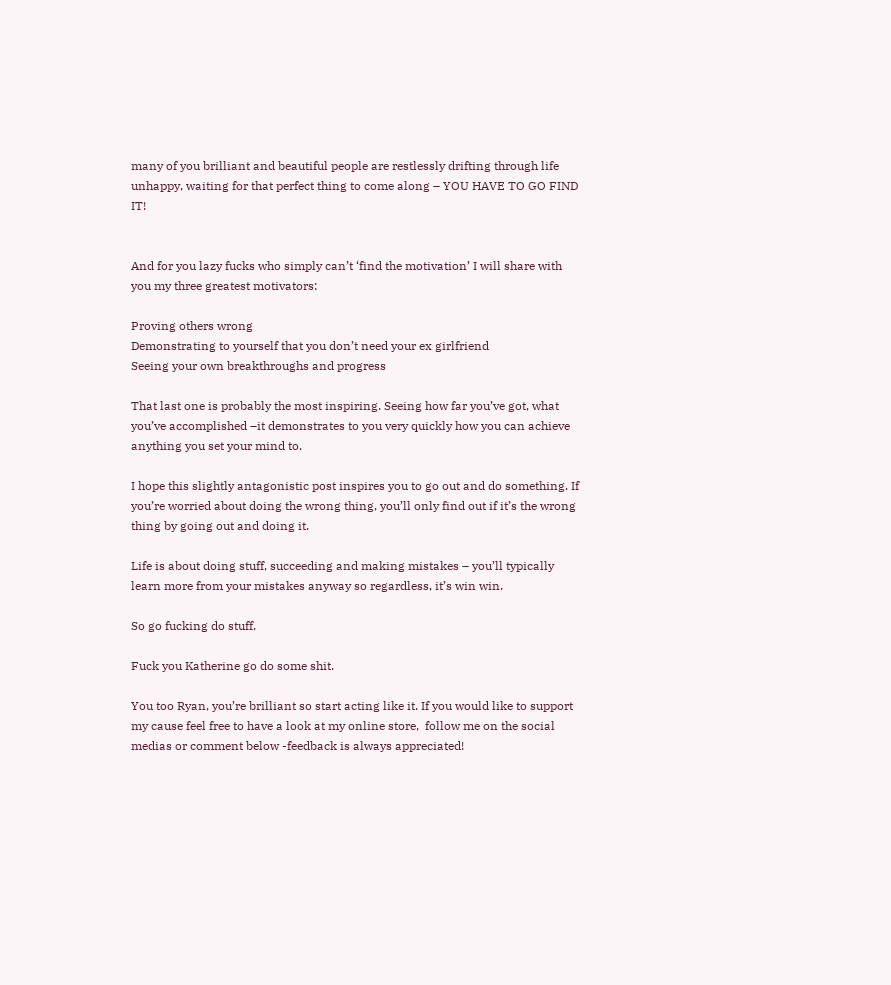many of you brilliant and beautiful people are restlessly drifting through life unhappy, waiting for that perfect thing to come along – YOU HAVE TO GO FIND IT!


And for you lazy fucks who simply can’t ‘find the motivation’ I will share with you my three greatest motivators:

Proving others wrong
Demonstrating to yourself that you don’t need your ex girlfriend
Seeing your own breakthroughs and progress

That last one is probably the most inspiring. Seeing how far you’ve got, what you’ve accomplished –it demonstrates to you very quickly how you can achieve anything you set your mind to.

I hope this slightly antagonistic post inspires you to go out and do something. If you’re worried about doing the wrong thing, you’ll only find out if it’s the wrong thing by going out and doing it.

Life is about doing stuff, succeeding and making mistakes – you’ll typically learn more from your mistakes anyway so regardless, it’s win win.

So go fucking do stuff.

Fuck you Katherine go do some shit.

You too Ryan, you’re brilliant so start acting like it. If you would like to support my cause feel free to have a look at my online store,  follow me on the social medias or comment below -feedback is always appreciated!